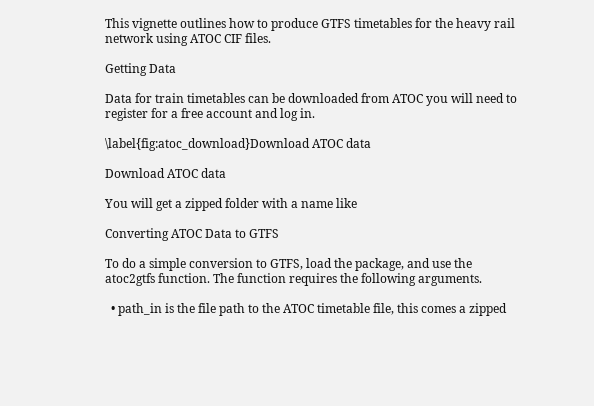This vignette outlines how to produce GTFS timetables for the heavy rail network using ATOC CIF files.

Getting Data

Data for train timetables can be downloaded from ATOC you will need to register for a free account and log in.

\label{fig:atoc_download}Download ATOC data

Download ATOC data

You will get a zipped folder with a name like

Converting ATOC Data to GTFS

To do a simple conversion to GTFS, load the package, and use the atoc2gtfs function. The function requires the following arguments.

  • path_in is the file path to the ATOC timetable file, this comes a zipped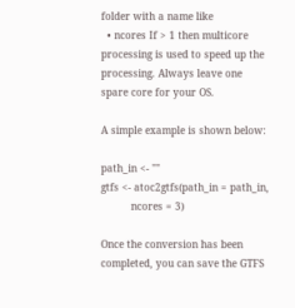folder with a name like
  • ncores If > 1 then multicore processing is used to speed up the processing. Always leave one spare core for your OS.

A simple example is shown below:

path_in <- ""
gtfs <- atoc2gtfs(path_in = path_in,
          ncores = 3)

Once the conversion has been completed, you can save the GTFS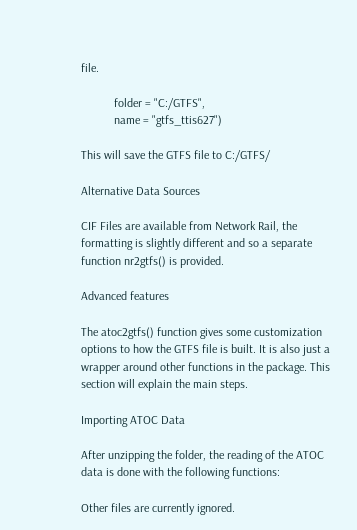file.

           folder = "C:/GTFS",
           name = "gtfs_ttis627")

This will save the GTFS file to C:/GTFS/

Alternative Data Sources

CIF Files are available from Network Rail, the formatting is slightly different and so a separate function nr2gtfs() is provided.

Advanced features

The atoc2gtfs() function gives some customization options to how the GTFS file is built. It is also just a wrapper around other functions in the package. This section will explain the main steps.

Importing ATOC Data

After unzipping the folder, the reading of the ATOC data is done with the following functions:

Other files are currently ignored.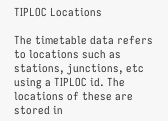TIPLOC Locations

The timetable data refers to locations such as stations, junctions, etc using a TIPLOC id. The locations of these are stored in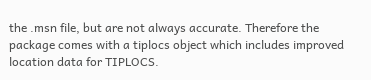the .msn file, but are not always accurate. Therefore the package comes with a tiplocs object which includes improved location data for TIPLOCS.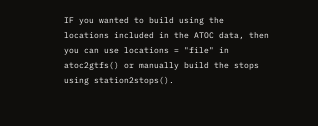IF you wanted to build using the locations included in the ATOC data, then you can use locations = "file" in atoc2gtfs() or manually build the stops using station2stops().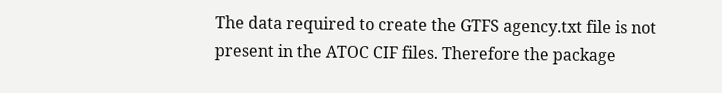The data required to create the GTFS agency.txt file is not present in the ATOC CIF files. Therefore the package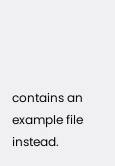contains an example file instead.